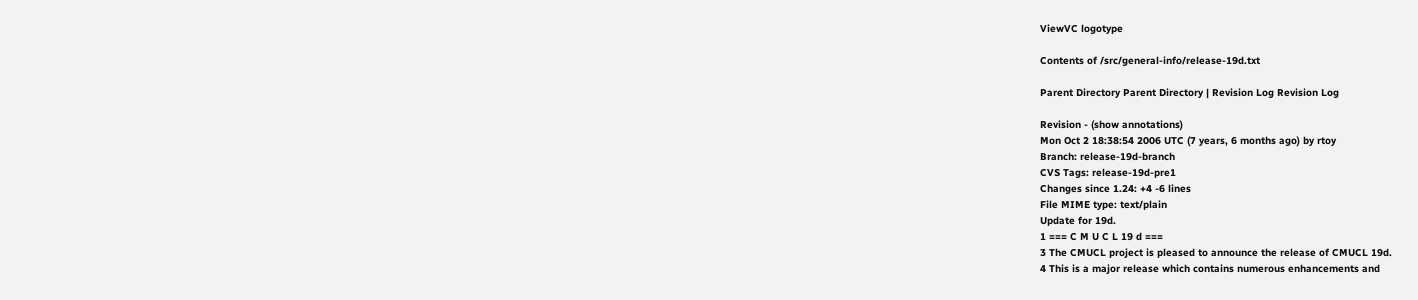ViewVC logotype

Contents of /src/general-info/release-19d.txt

Parent Directory Parent Directory | Revision Log Revision Log

Revision - (show annotations)
Mon Oct 2 18:38:54 2006 UTC (7 years, 6 months ago) by rtoy
Branch: release-19d-branch
CVS Tags: release-19d-pre1
Changes since 1.24: +4 -6 lines
File MIME type: text/plain
Update for 19d.
1 === C M U C L 19 d ===
3 The CMUCL project is pleased to announce the release of CMUCL 19d.
4 This is a major release which contains numerous enhancements and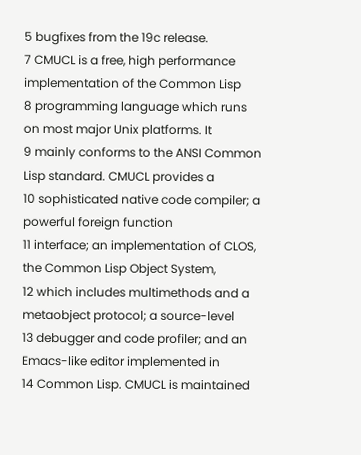5 bugfixes from the 19c release.
7 CMUCL is a free, high performance implementation of the Common Lisp
8 programming language which runs on most major Unix platforms. It
9 mainly conforms to the ANSI Common Lisp standard. CMUCL provides a
10 sophisticated native code compiler; a powerful foreign function
11 interface; an implementation of CLOS, the Common Lisp Object System,
12 which includes multimethods and a metaobject protocol; a source-level
13 debugger and code profiler; and an Emacs-like editor implemented in
14 Common Lisp. CMUCL is maintained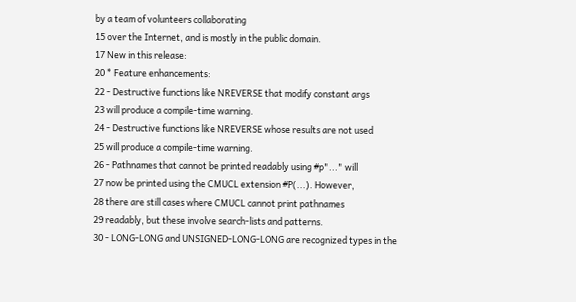by a team of volunteers collaborating
15 over the Internet, and is mostly in the public domain.
17 New in this release:
20 * Feature enhancements:
22 - Destructive functions like NREVERSE that modify constant args
23 will produce a compile-time warning.
24 - Destructive functions like NREVERSE whose results are not used
25 will produce a compile-time warning.
26 - Pathnames that cannot be printed readably using #p"..." will
27 now be printed using the CMUCL extension #P(...). However,
28 there are still cases where CMUCL cannot print pathnames
29 readably, but these involve search-lists and patterns.
30 - LONG-LONG and UNSIGNED-LONG-LONG are recognized types in the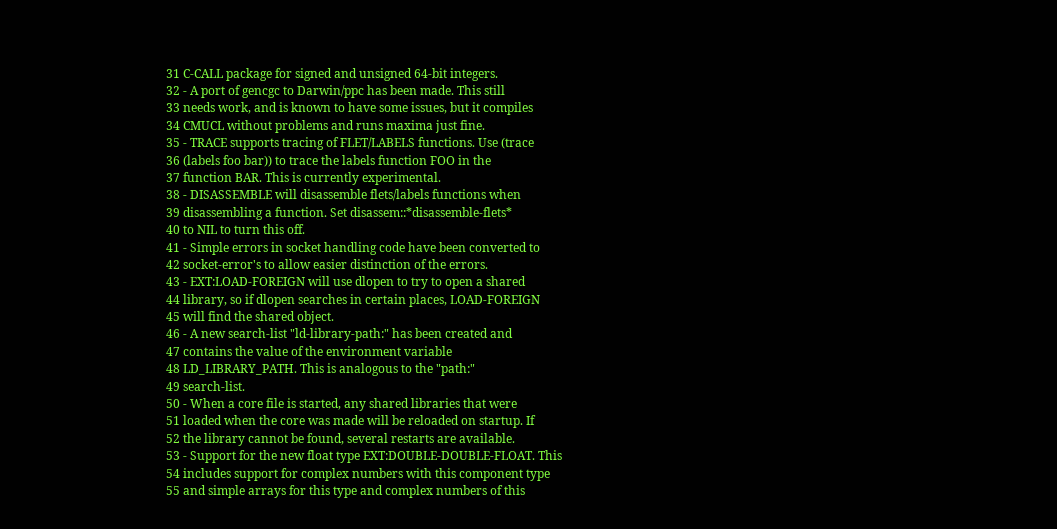31 C-CALL package for signed and unsigned 64-bit integers.
32 - A port of gencgc to Darwin/ppc has been made. This still
33 needs work, and is known to have some issues, but it compiles
34 CMUCL without problems and runs maxima just fine.
35 - TRACE supports tracing of FLET/LABELS functions. Use (trace
36 (labels foo bar)) to trace the labels function FOO in the
37 function BAR. This is currently experimental.
38 - DISASSEMBLE will disassemble flets/labels functions when
39 disassembling a function. Set disassem::*disassemble-flets*
40 to NIL to turn this off.
41 - Simple errors in socket handling code have been converted to
42 socket-error's to allow easier distinction of the errors.
43 - EXT:LOAD-FOREIGN will use dlopen to try to open a shared
44 library, so if dlopen searches in certain places, LOAD-FOREIGN
45 will find the shared object.
46 - A new search-list "ld-library-path:" has been created and
47 contains the value of the environment variable
48 LD_LIBRARY_PATH. This is analogous to the "path:"
49 search-list.
50 - When a core file is started, any shared libraries that were
51 loaded when the core was made will be reloaded on startup. If
52 the library cannot be found, several restarts are available.
53 - Support for the new float type EXT:DOUBLE-DOUBLE-FLOAT. This
54 includes support for complex numbers with this component type
55 and simple arrays for this type and complex numbers of this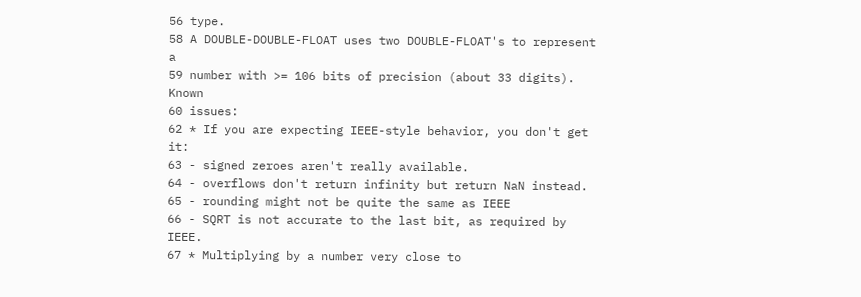56 type.
58 A DOUBLE-DOUBLE-FLOAT uses two DOUBLE-FLOAT's to represent a
59 number with >= 106 bits of precision (about 33 digits). Known
60 issues:
62 * If you are expecting IEEE-style behavior, you don't get it:
63 - signed zeroes aren't really available.
64 - overflows don't return infinity but return NaN instead.
65 - rounding might not be quite the same as IEEE
66 - SQRT is not accurate to the last bit, as required by IEEE.
67 * Multiplying by a number very close to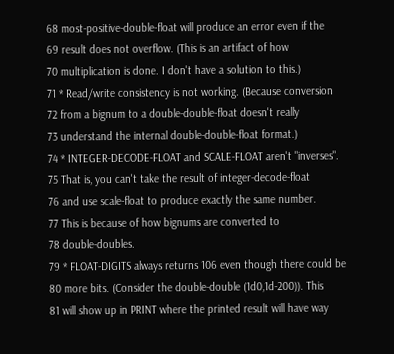68 most-positive-double-float will produce an error even if the
69 result does not overflow. (This is an artifact of how
70 multiplication is done. I don't have a solution to this.)
71 * Read/write consistency is not working. (Because conversion
72 from a bignum to a double-double-float doesn't really
73 understand the internal double-double-float format.)
74 * INTEGER-DECODE-FLOAT and SCALE-FLOAT aren't "inverses".
75 That is, you can't take the result of integer-decode-float
76 and use scale-float to produce exactly the same number.
77 This is because of how bignums are converted to
78 double-doubles.
79 * FLOAT-DIGITS always returns 106 even though there could be
80 more bits. (Consider the double-double (1d0,1d-200)). This
81 will show up in PRINT where the printed result will have way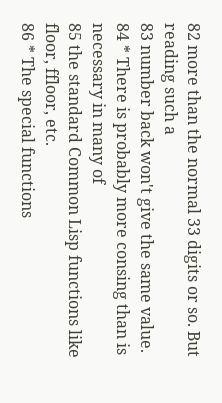82 more than the normal 33 digits or so. But reading such a
83 number back won't give the same value.
84 * There is probably more consing than is necessary in many of
85 the standard Common Lisp functions like floor, ffloor, etc.
86 * The special functions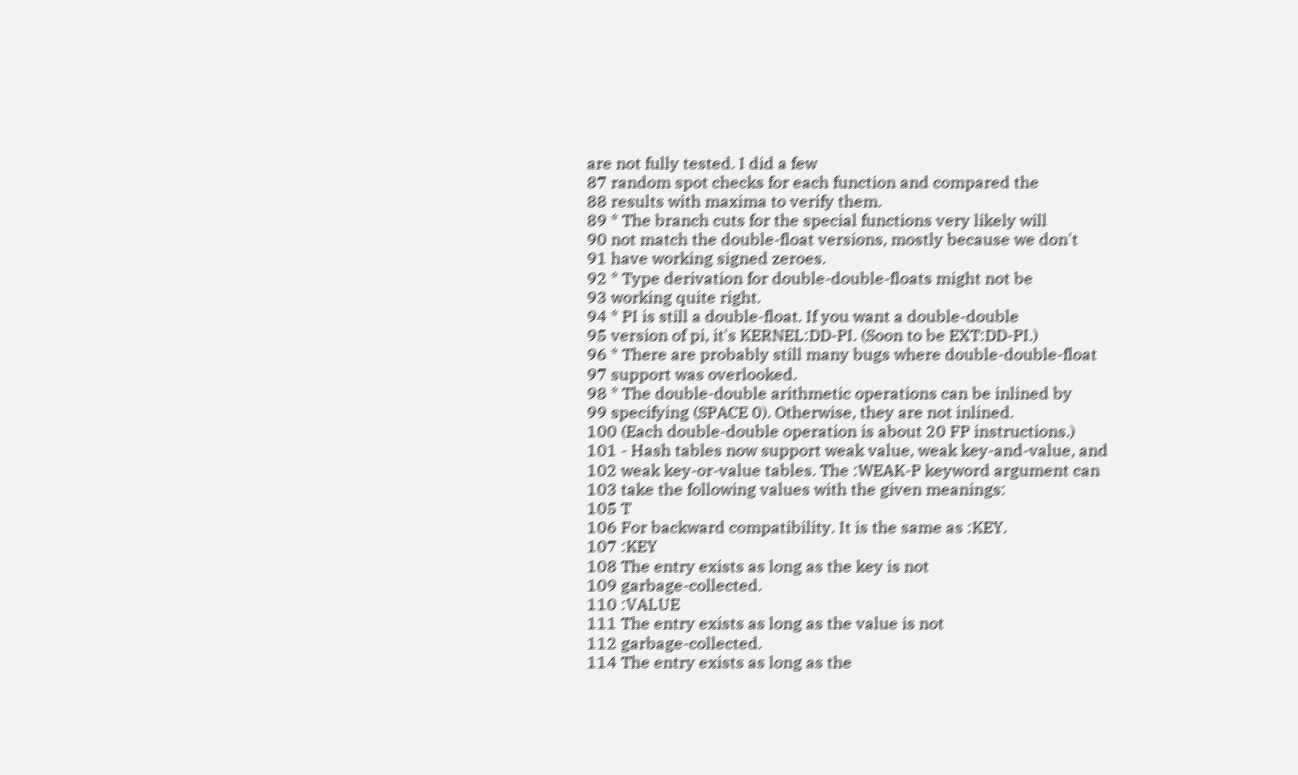are not fully tested. I did a few
87 random spot checks for each function and compared the
88 results with maxima to verify them.
89 * The branch cuts for the special functions very likely will
90 not match the double-float versions, mostly because we don't
91 have working signed zeroes.
92 * Type derivation for double-double-floats might not be
93 working quite right.
94 * PI is still a double-float. If you want a double-double
95 version of pi, it's KERNEL:DD-PI. (Soon to be EXT:DD-PI.)
96 * There are probably still many bugs where double-double-float
97 support was overlooked.
98 * The double-double arithmetic operations can be inlined by
99 specifying (SPACE 0). Otherwise, they are not inlined.
100 (Each double-double operation is about 20 FP instructions.)
101 - Hash tables now support weak value, weak key-and-value, and
102 weak key-or-value tables. The :WEAK-P keyword argument can
103 take the following values with the given meanings:
105 T
106 For backward compatibility. It is the same as :KEY.
107 :KEY
108 The entry exists as long as the key is not
109 garbage-collected.
110 :VALUE
111 The entry exists as long as the value is not
112 garbage-collected.
114 The entry exists as long as the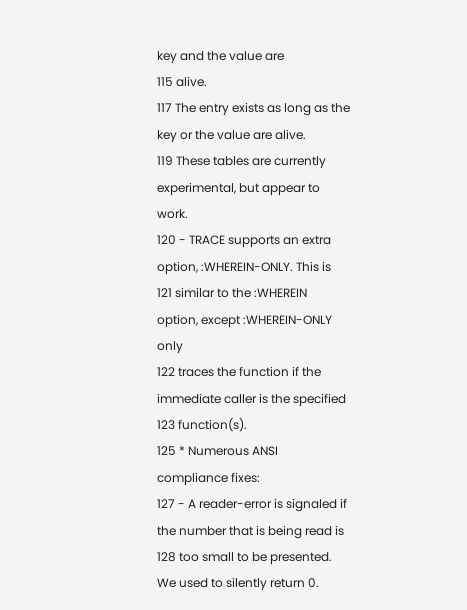key and the value are
115 alive.
117 The entry exists as long as the key or the value are alive.
119 These tables are currently experimental, but appear to work.
120 - TRACE supports an extra option, :WHEREIN-ONLY. This is
121 similar to the :WHEREIN option, except :WHEREIN-ONLY only
122 traces the function if the immediate caller is the specified
123 function(s).
125 * Numerous ANSI compliance fixes:
127 - A reader-error is signaled if the number that is being read is
128 too small to be presented. We used to silently return 0.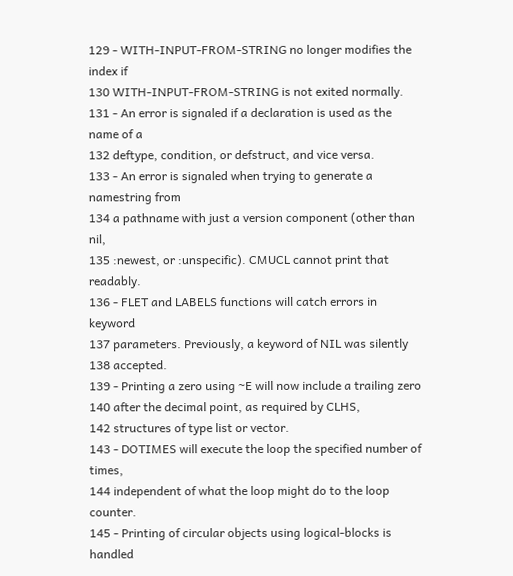129 - WITH-INPUT-FROM-STRING no longer modifies the index if
130 WITH-INPUT-FROM-STRING is not exited normally.
131 - An error is signaled if a declaration is used as the name of a
132 deftype, condition, or defstruct, and vice versa.
133 - An error is signaled when trying to generate a namestring from
134 a pathname with just a version component (other than nil,
135 :newest, or :unspecific). CMUCL cannot print that readably.
136 - FLET and LABELS functions will catch errors in keyword
137 parameters. Previously, a keyword of NIL was silently
138 accepted.
139 - Printing a zero using ~E will now include a trailing zero
140 after the decimal point, as required by CLHS,
142 structures of type list or vector.
143 - DOTIMES will execute the loop the specified number of times,
144 independent of what the loop might do to the loop counter.
145 - Printing of circular objects using logical-blocks is handled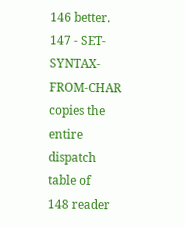146 better.
147 - SET-SYNTAX-FROM-CHAR copies the entire dispatch table of
148 reader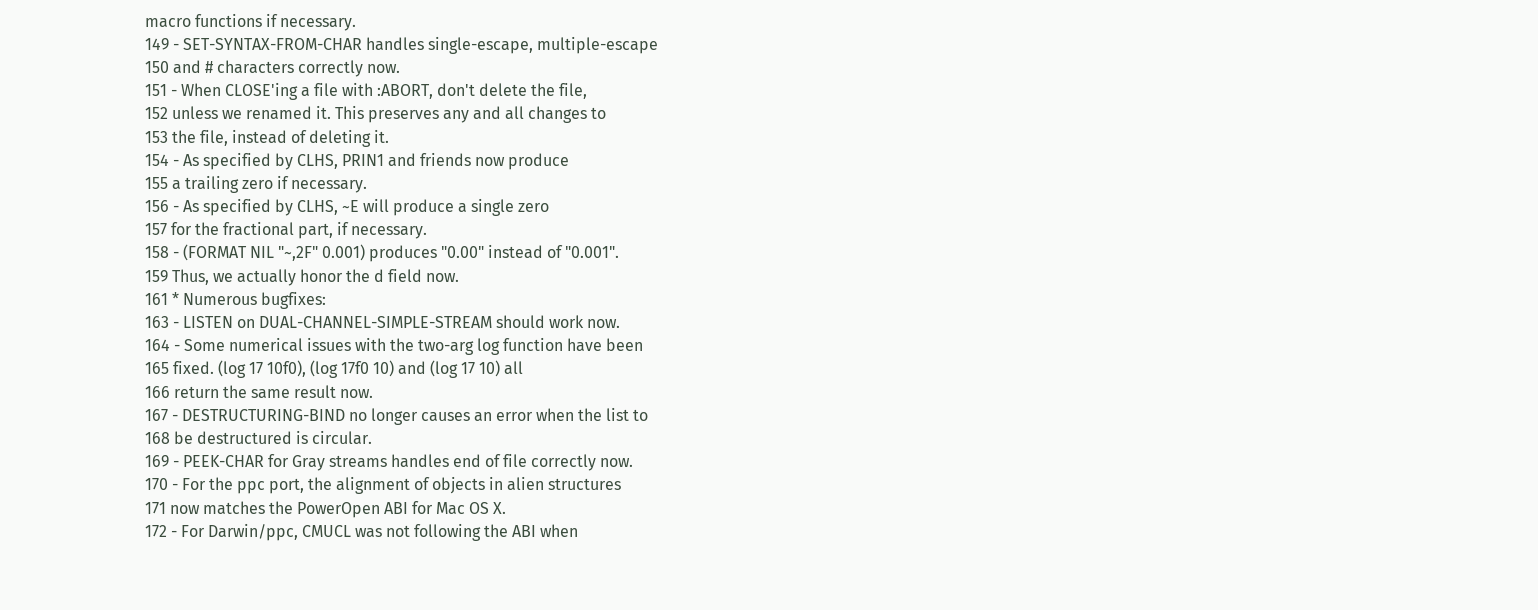macro functions if necessary.
149 - SET-SYNTAX-FROM-CHAR handles single-escape, multiple-escape
150 and # characters correctly now.
151 - When CLOSE'ing a file with :ABORT, don't delete the file,
152 unless we renamed it. This preserves any and all changes to
153 the file, instead of deleting it.
154 - As specified by CLHS, PRIN1 and friends now produce
155 a trailing zero if necessary.
156 - As specified by CLHS, ~E will produce a single zero
157 for the fractional part, if necessary.
158 - (FORMAT NIL "~,2F" 0.001) produces "0.00" instead of "0.001".
159 Thus, we actually honor the d field now.
161 * Numerous bugfixes:
163 - LISTEN on DUAL-CHANNEL-SIMPLE-STREAM should work now.
164 - Some numerical issues with the two-arg log function have been
165 fixed. (log 17 10f0), (log 17f0 10) and (log 17 10) all
166 return the same result now.
167 - DESTRUCTURING-BIND no longer causes an error when the list to
168 be destructured is circular.
169 - PEEK-CHAR for Gray streams handles end of file correctly now.
170 - For the ppc port, the alignment of objects in alien structures
171 now matches the PowerOpen ABI for Mac OS X.
172 - For Darwin/ppc, CMUCL was not following the ABI when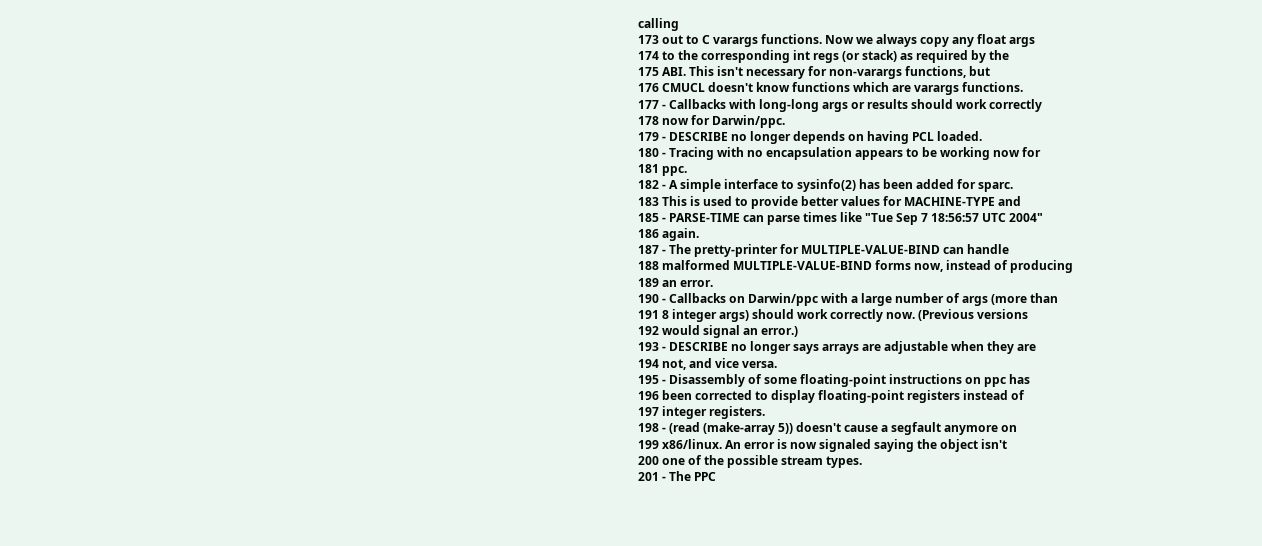calling
173 out to C varargs functions. Now we always copy any float args
174 to the corresponding int regs (or stack) as required by the
175 ABI. This isn't necessary for non-varargs functions, but
176 CMUCL doesn't know functions which are varargs functions.
177 - Callbacks with long-long args or results should work correctly
178 now for Darwin/ppc.
179 - DESCRIBE no longer depends on having PCL loaded.
180 - Tracing with no encapsulation appears to be working now for
181 ppc.
182 - A simple interface to sysinfo(2) has been added for sparc.
183 This is used to provide better values for MACHINE-TYPE and
185 - PARSE-TIME can parse times like "Tue Sep 7 18:56:57 UTC 2004"
186 again.
187 - The pretty-printer for MULTIPLE-VALUE-BIND can handle
188 malformed MULTIPLE-VALUE-BIND forms now, instead of producing
189 an error.
190 - Callbacks on Darwin/ppc with a large number of args (more than
191 8 integer args) should work correctly now. (Previous versions
192 would signal an error.)
193 - DESCRIBE no longer says arrays are adjustable when they are
194 not, and vice versa.
195 - Disassembly of some floating-point instructions on ppc has
196 been corrected to display floating-point registers instead of
197 integer registers.
198 - (read (make-array 5)) doesn't cause a segfault anymore on
199 x86/linux. An error is now signaled saying the object isn't
200 one of the possible stream types.
201 - The PPC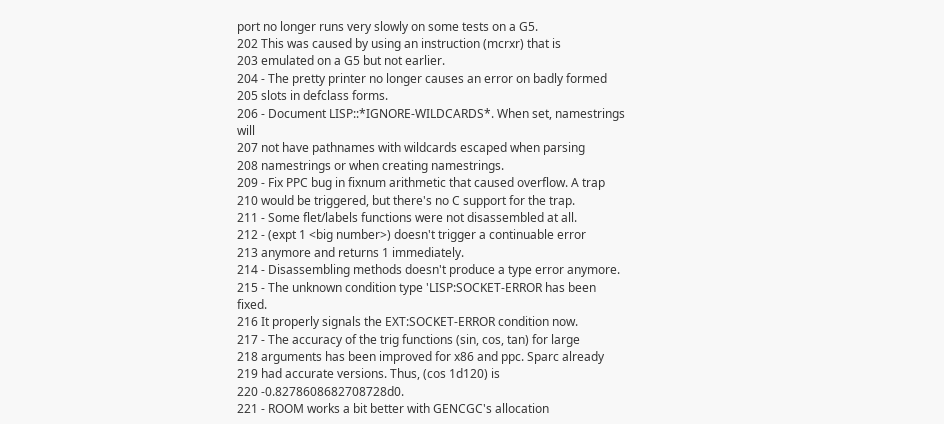port no longer runs very slowly on some tests on a G5.
202 This was caused by using an instruction (mcrxr) that is
203 emulated on a G5 but not earlier.
204 - The pretty printer no longer causes an error on badly formed
205 slots in defclass forms.
206 - Document LISP::*IGNORE-WILDCARDS*. When set, namestrings will
207 not have pathnames with wildcards escaped when parsing
208 namestrings or when creating namestrings.
209 - Fix PPC bug in fixnum arithmetic that caused overflow. A trap
210 would be triggered, but there's no C support for the trap.
211 - Some flet/labels functions were not disassembled at all.
212 - (expt 1 <big number>) doesn't trigger a continuable error
213 anymore and returns 1 immediately.
214 - Disassembling methods doesn't produce a type error anymore.
215 - The unknown condition type 'LISP:SOCKET-ERROR has been fixed.
216 It properly signals the EXT:SOCKET-ERROR condition now.
217 - The accuracy of the trig functions (sin, cos, tan) for large
218 arguments has been improved for x86 and ppc. Sparc already
219 had accurate versions. Thus, (cos 1d120) is
220 -0.8278608682708728d0.
221 - ROOM works a bit better with GENCGC's allocation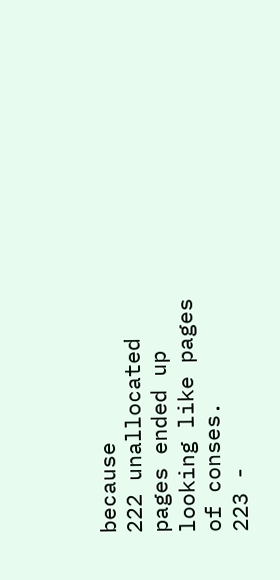because
222 unallocated pages ended up looking like pages of conses.
223 -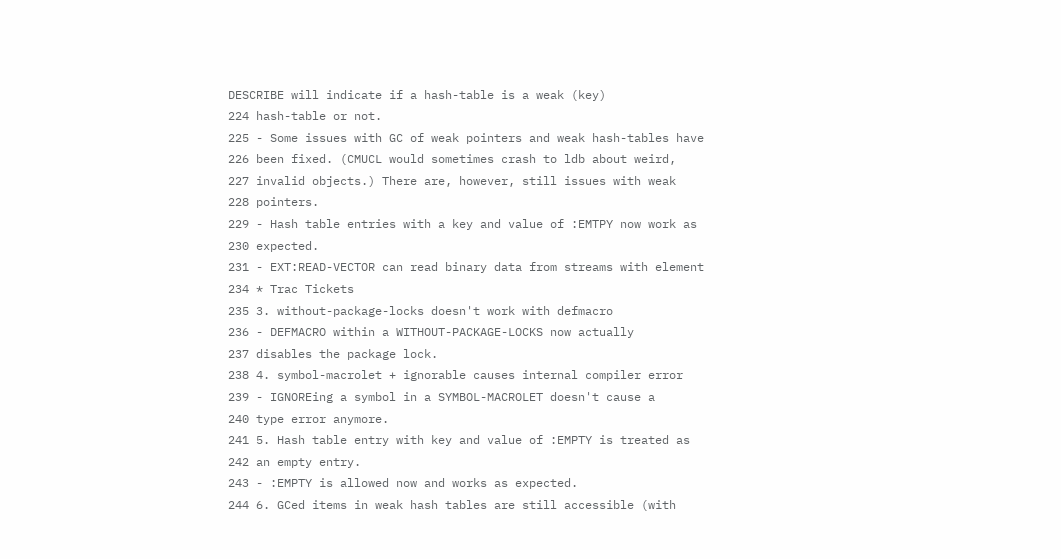DESCRIBE will indicate if a hash-table is a weak (key)
224 hash-table or not.
225 - Some issues with GC of weak pointers and weak hash-tables have
226 been fixed. (CMUCL would sometimes crash to ldb about weird,
227 invalid objects.) There are, however, still issues with weak
228 pointers.
229 - Hash table entries with a key and value of :EMTPY now work as
230 expected.
231 - EXT:READ-VECTOR can read binary data from streams with element
234 * Trac Tickets
235 3. without-package-locks doesn't work with defmacro
236 - DEFMACRO within a WITHOUT-PACKAGE-LOCKS now actually
237 disables the package lock.
238 4. symbol-macrolet + ignorable causes internal compiler error
239 - IGNOREing a symbol in a SYMBOL-MACROLET doesn't cause a
240 type error anymore.
241 5. Hash table entry with key and value of :EMPTY is treated as
242 an empty entry.
243 - :EMPTY is allowed now and works as expected.
244 6. GCed items in weak hash tables are still accessible (with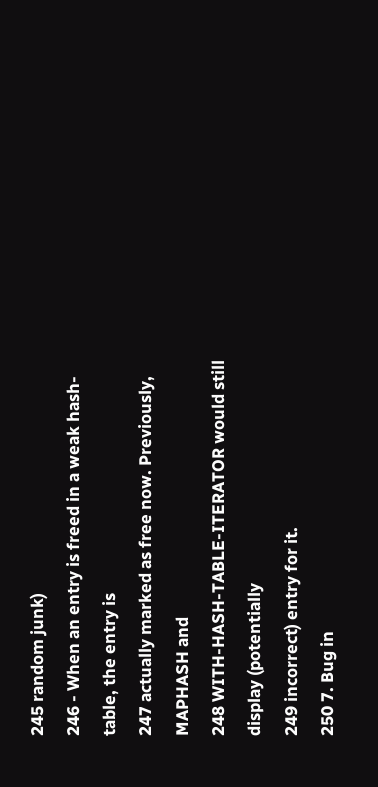245 random junk)
246 - When an entry is freed in a weak hash-table, the entry is
247 actually marked as free now. Previously, MAPHASH and
248 WITH-HASH-TABLE-ITERATOR would still display (potentially
249 incorrect) entry for it.
250 7. Bug in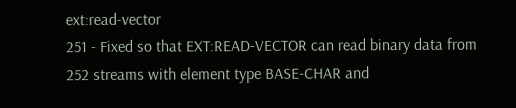ext:read-vector
251 - Fixed so that EXT:READ-VECTOR can read binary data from
252 streams with element type BASE-CHAR and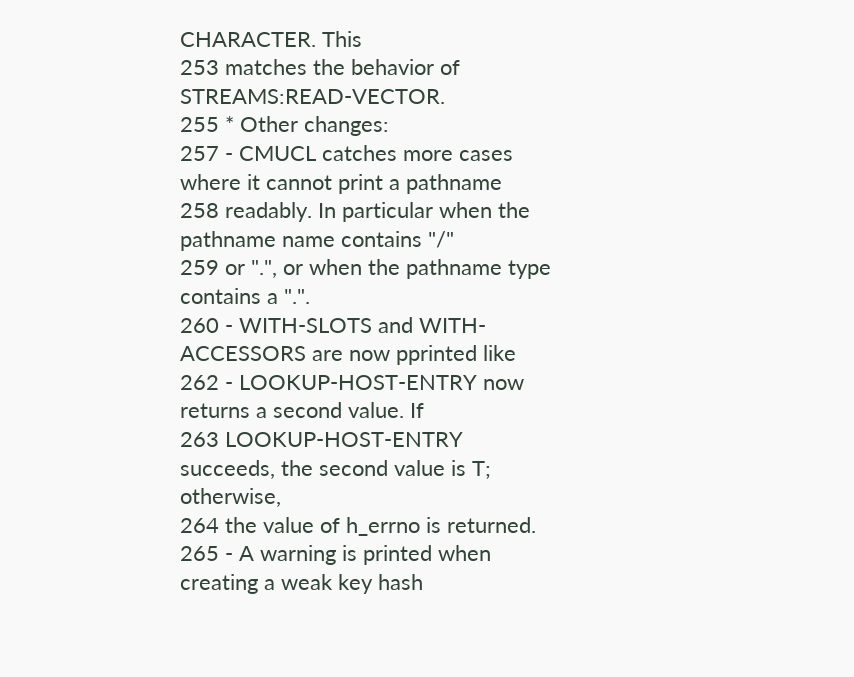CHARACTER. This
253 matches the behavior of STREAMS:READ-VECTOR.
255 * Other changes:
257 - CMUCL catches more cases where it cannot print a pathname
258 readably. In particular when the pathname name contains "/"
259 or ".", or when the pathname type contains a ".".
260 - WITH-SLOTS and WITH-ACCESSORS are now pprinted like
262 - LOOKUP-HOST-ENTRY now returns a second value. If
263 LOOKUP-HOST-ENTRY succeeds, the second value is T; otherwise,
264 the value of h_errno is returned.
265 - A warning is printed when creating a weak key hash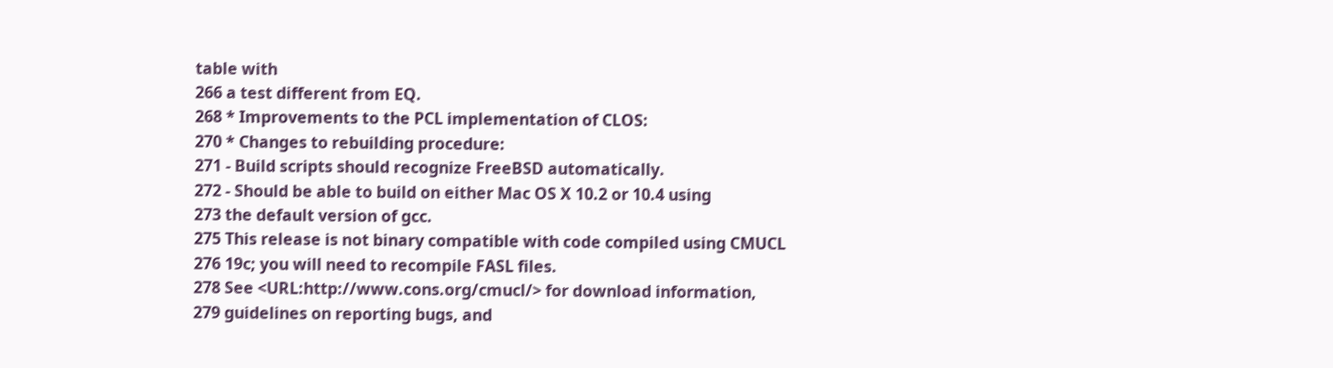table with
266 a test different from EQ.
268 * Improvements to the PCL implementation of CLOS:
270 * Changes to rebuilding procedure:
271 - Build scripts should recognize FreeBSD automatically.
272 - Should be able to build on either Mac OS X 10.2 or 10.4 using
273 the default version of gcc.
275 This release is not binary compatible with code compiled using CMUCL
276 19c; you will need to recompile FASL files.
278 See <URL:http://www.cons.org/cmucl/> for download information,
279 guidelines on reporting bugs, and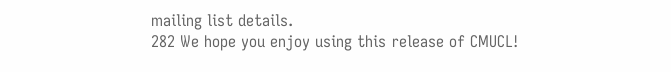mailing list details.
282 We hope you enjoy using this release of CMUCL!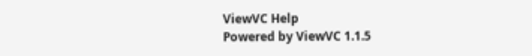ViewVC Help
Powered by ViewVC 1.1.5